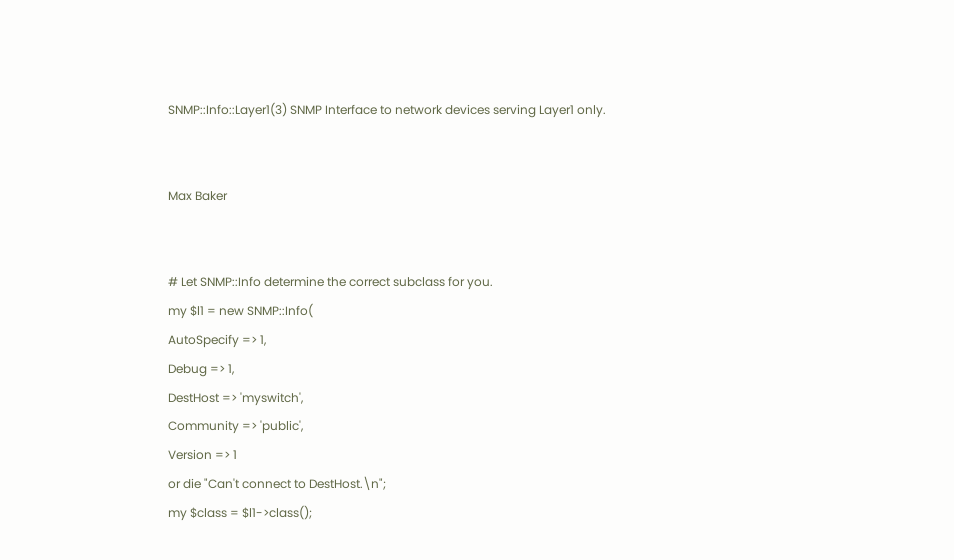SNMP::Info::Layer1(3) SNMP Interface to network devices serving Layer1 only.


Max Baker


# Let SNMP::Info determine the correct subclass for you.
my $l1 = new SNMP::Info(
AutoSpecify => 1,
Debug => 1,
DestHost => 'myswitch',
Community => 'public',
Version => 1
or die "Can't connect to DestHost.\n";
my $class = $l1->class();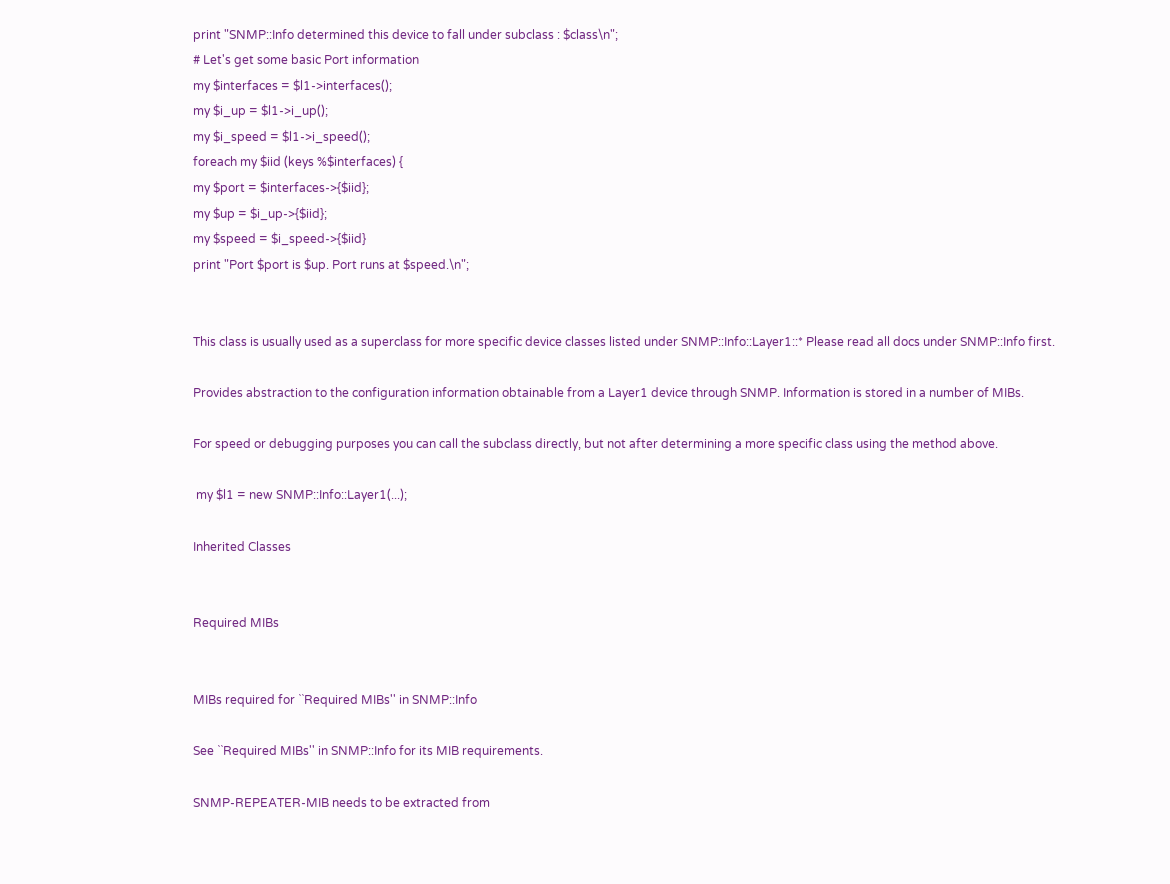print "SNMP::Info determined this device to fall under subclass : $class\n";
# Let's get some basic Port information
my $interfaces = $l1->interfaces();
my $i_up = $l1->i_up();
my $i_speed = $l1->i_speed();
foreach my $iid (keys %$interfaces) {
my $port = $interfaces->{$iid};
my $up = $i_up->{$iid};
my $speed = $i_speed->{$iid}
print "Port $port is $up. Port runs at $speed.\n";


This class is usually used as a superclass for more specific device classes listed under SNMP::Info::Layer1::* Please read all docs under SNMP::Info first.

Provides abstraction to the configuration information obtainable from a Layer1 device through SNMP. Information is stored in a number of MIBs.

For speed or debugging purposes you can call the subclass directly, but not after determining a more specific class using the method above.

 my $l1 = new SNMP::Info::Layer1(...);

Inherited Classes


Required MIBs


MIBs required for ``Required MIBs'' in SNMP::Info

See ``Required MIBs'' in SNMP::Info for its MIB requirements.

SNMP-REPEATER-MIB needs to be extracted from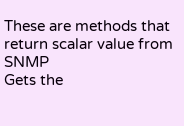These are methods that return scalar value from SNMP
Gets the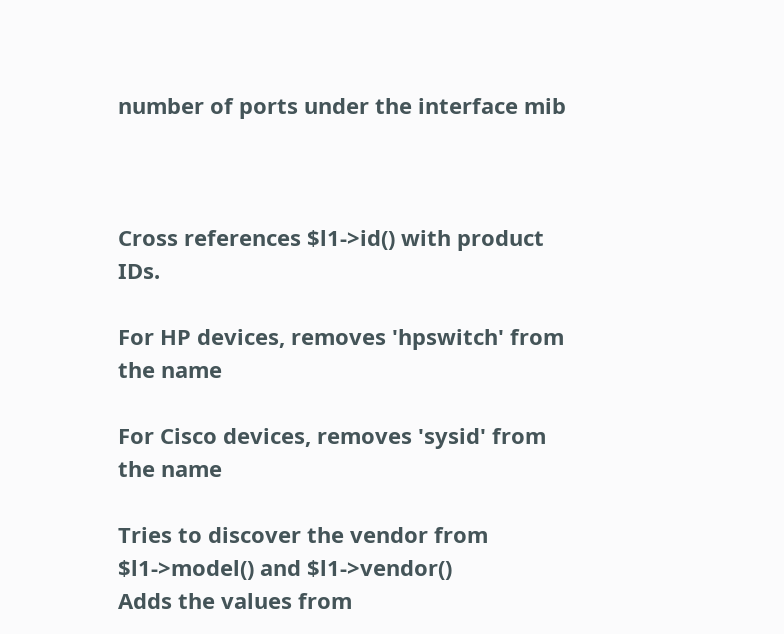number of ports under the interface mib



Cross references $l1->id() with product IDs.

For HP devices, removes 'hpswitch' from the name

For Cisco devices, removes 'sysid' from the name

Tries to discover the vendor from $l1->model() and $l1->vendor()
Adds the values from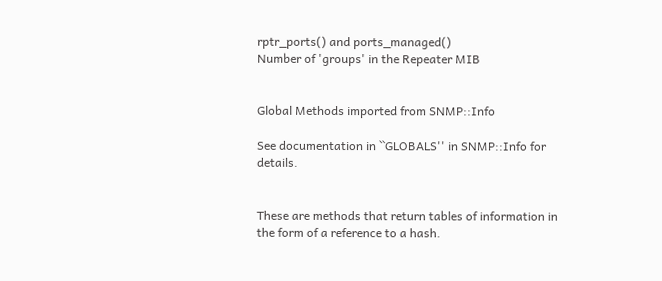rptr_ports() and ports_managed()
Number of 'groups' in the Repeater MIB


Global Methods imported from SNMP::Info

See documentation in ``GLOBALS'' in SNMP::Info for details.


These are methods that return tables of information in the form of a reference to a hash.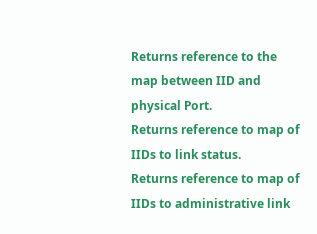Returns reference to the map between IID and physical Port.
Returns reference to map of IIDs to link status.
Returns reference to map of IIDs to administrative link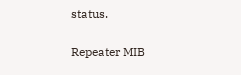status.

Repeater MIB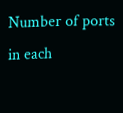Number of ports in each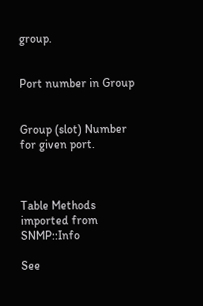group.


Port number in Group


Group (slot) Number for given port.



Table Methods imported from SNMP::Info

See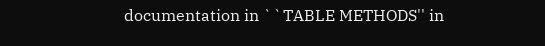documentation in ``TABLE METHODS'' in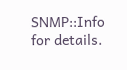SNMP::Info for details.